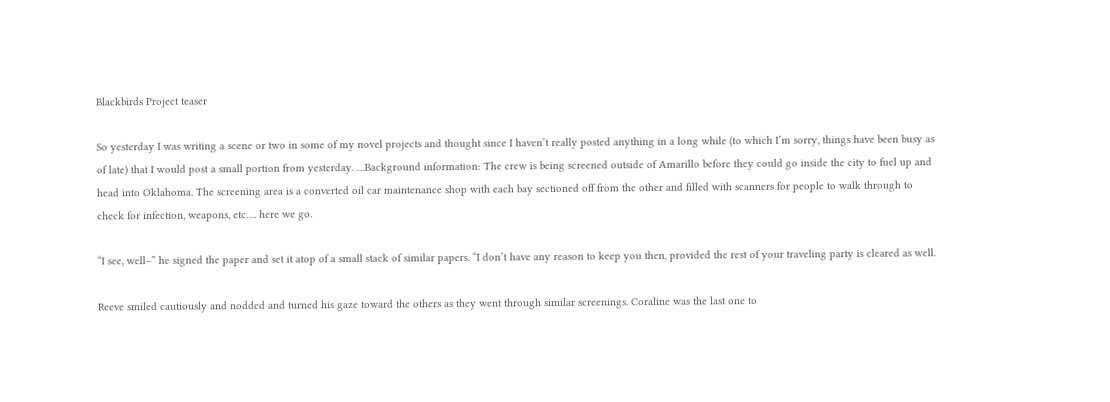Blackbirds Project teaser

So yesterday I was writing a scene or two in some of my novel projects and thought since I haven’t really posted anything in a long while (to which I’m sorry, things have been busy as of late) that I would post a small portion from yesterday. …Background information: The crew is being screened outside of Amarillo before they could go inside the city to fuel up and head into Oklahoma. The screening area is a converted oil car maintenance shop with each bay sectioned off from the other and filled with scanners for people to walk through to check for infection, weapons, etc…. here we go.

“I see, well–” he signed the paper and set it atop of a small stack of similar papers. “I don’t have any reason to keep you then, provided the rest of your traveling party is cleared as well.

Reeve smiled cautiously and nodded and turned his gaze toward the others as they went through similar screenings. Coraline was the last one to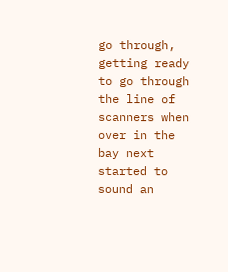go through, getting ready to go through the line of scanners when over in the bay next started to sound an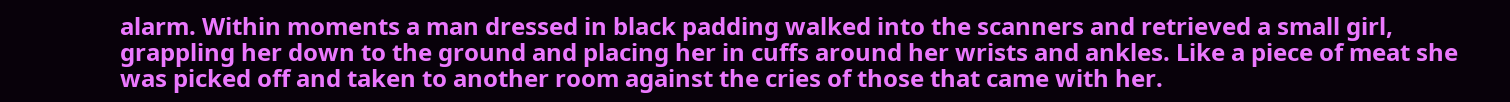alarm. Within moments a man dressed in black padding walked into the scanners and retrieved a small girl, grappling her down to the ground and placing her in cuffs around her wrists and ankles. Like a piece of meat she was picked off and taken to another room against the cries of those that came with her.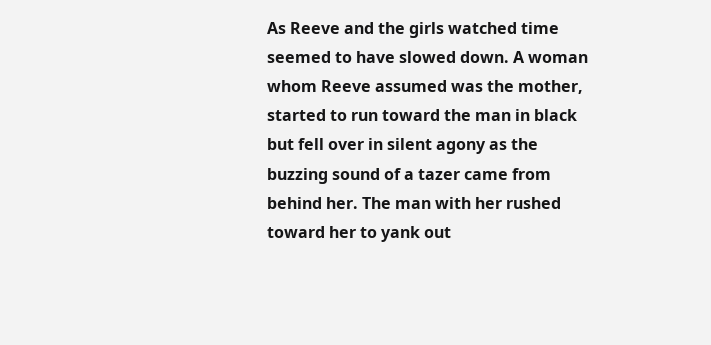As Reeve and the girls watched time seemed to have slowed down. A woman whom Reeve assumed was the mother, started to run toward the man in black but fell over in silent agony as the buzzing sound of a tazer came from behind her. The man with her rushed toward her to yank out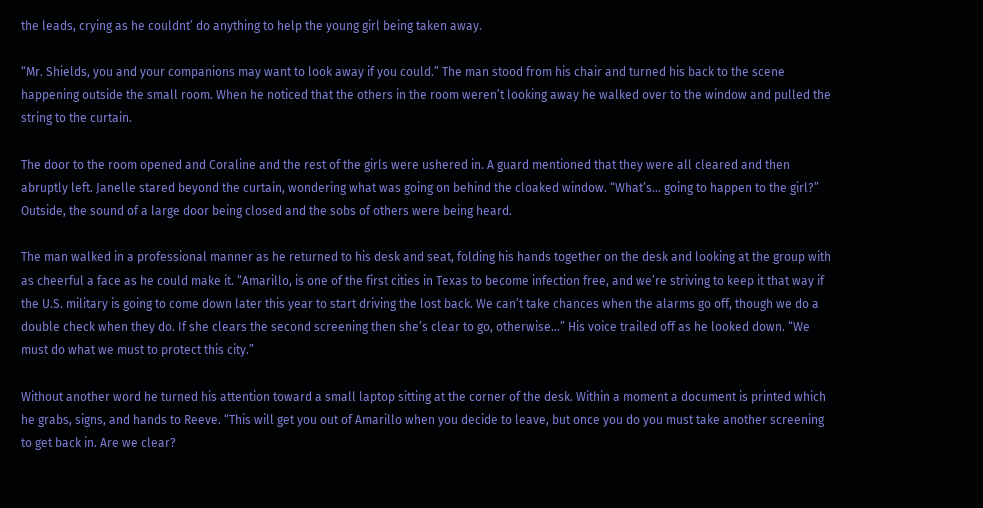the leads, crying as he couldnt’ do anything to help the young girl being taken away.

“Mr. Shields, you and your companions may want to look away if you could.” The man stood from his chair and turned his back to the scene happening outside the small room. When he noticed that the others in the room weren’t looking away he walked over to the window and pulled the string to the curtain.

The door to the room opened and Coraline and the rest of the girls were ushered in. A guard mentioned that they were all cleared and then abruptly left. Janelle stared beyond the curtain, wondering what was going on behind the cloaked window. “What’s… going to happen to the girl?” Outside, the sound of a large door being closed and the sobs of others were being heard.

The man walked in a professional manner as he returned to his desk and seat, folding his hands together on the desk and looking at the group with as cheerful a face as he could make it. “Amarillo, is one of the first cities in Texas to become infection free, and we’re striving to keep it that way if the U.S. military is going to come down later this year to start driving the lost back. We can’t take chances when the alarms go off, though we do a double check when they do. If she clears the second screening then she’s clear to go, otherwise…” His voice trailed off as he looked down. “We must do what we must to protect this city.”

Without another word he turned his attention toward a small laptop sitting at the corner of the desk. Within a moment a document is printed which he grabs, signs, and hands to Reeve. “This will get you out of Amarillo when you decide to leave, but once you do you must take another screening to get back in. Are we clear?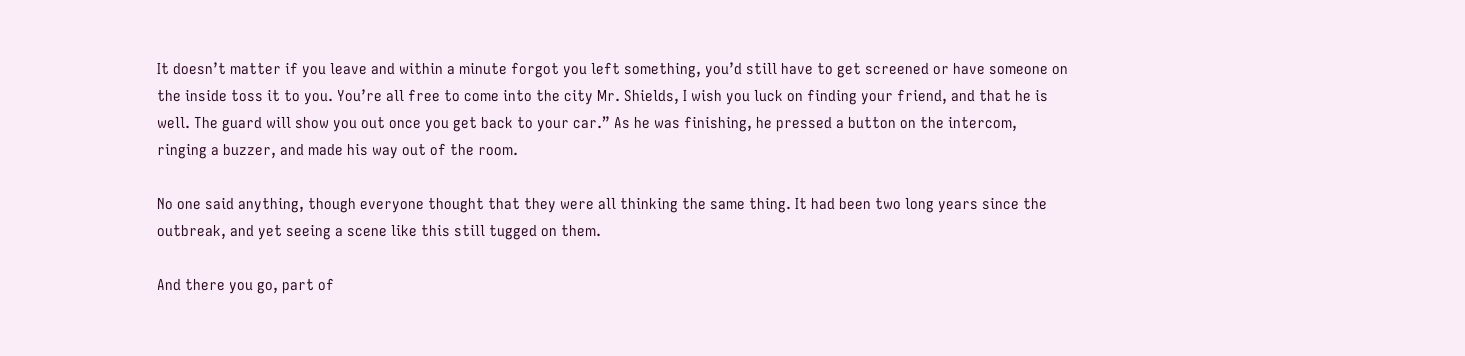It doesn’t matter if you leave and within a minute forgot you left something, you’d still have to get screened or have someone on the inside toss it to you. You’re all free to come into the city Mr. Shields, I wish you luck on finding your friend, and that he is well. The guard will show you out once you get back to your car.” As he was finishing, he pressed a button on the intercom, ringing a buzzer, and made his way out of the room.

No one said anything, though everyone thought that they were all thinking the same thing. It had been two long years since the outbreak, and yet seeing a scene like this still tugged on them.

And there you go, part of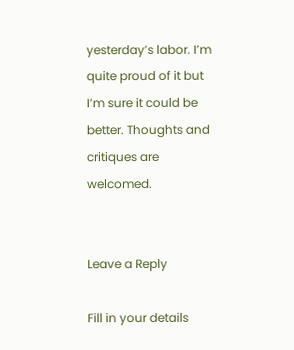yesterday’s labor. I’m quite proud of it but I’m sure it could be better. Thoughts and critiques are welcomed.


Leave a Reply

Fill in your details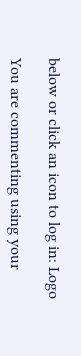below or click an icon to log in: Logo

You are commenting using your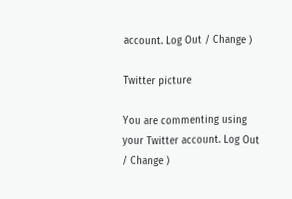account. Log Out / Change )

Twitter picture

You are commenting using your Twitter account. Log Out / Change )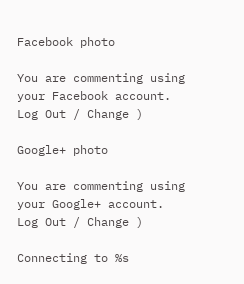Facebook photo

You are commenting using your Facebook account. Log Out / Change )

Google+ photo

You are commenting using your Google+ account. Log Out / Change )

Connecting to %s